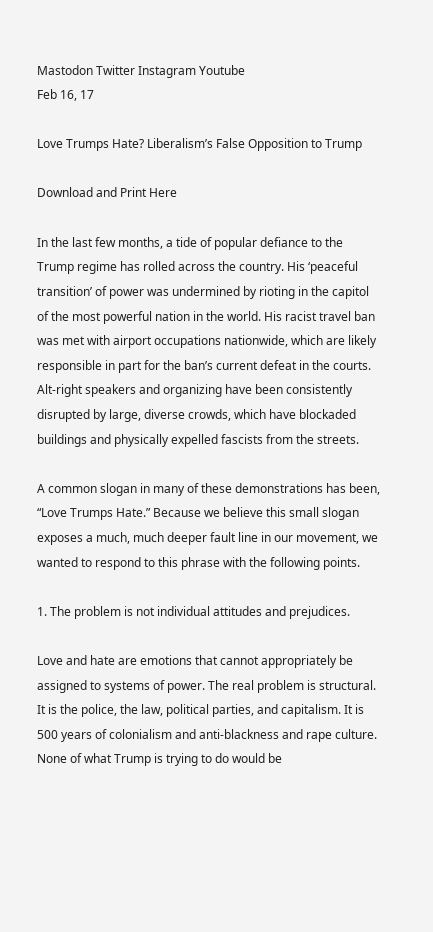Mastodon Twitter Instagram Youtube
Feb 16, 17

Love Trumps Hate? Liberalism’s False Opposition to Trump

Download and Print Here

In the last few months, a tide of popular defiance to the Trump regime has rolled across the country. His ‘peaceful transition’ of power was undermined by rioting in the capitol of the most powerful nation in the world. His racist travel ban was met with airport occupations nationwide, which are likely responsible in part for the ban’s current defeat in the courts. Alt-right speakers and organizing have been consistently disrupted by large, diverse crowds, which have blockaded buildings and physically expelled fascists from the streets.

A common slogan in many of these demonstrations has been, “Love Trumps Hate.” Because we believe this small slogan exposes a much, much deeper fault line in our movement, we wanted to respond to this phrase with the following points.

1. The problem is not individual attitudes and prejudices.

Love and hate are emotions that cannot appropriately be assigned to systems of power. The real problem is structural. It is the police, the law, political parties, and capitalism. It is 500 years of colonialism and anti-blackness and rape culture. None of what Trump is trying to do would be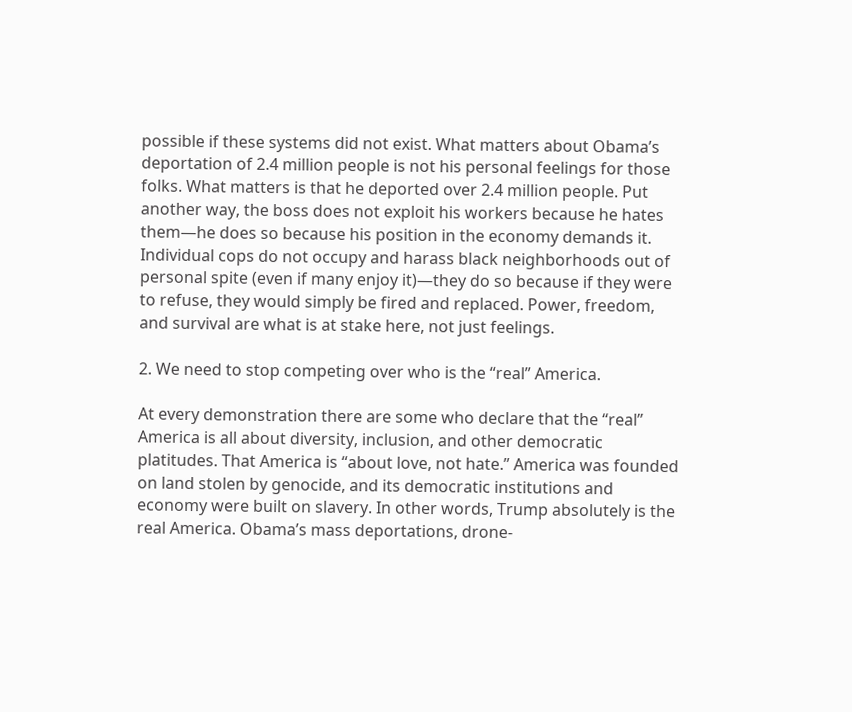possible if these systems did not exist. What matters about Obama’s deportation of 2.4 million people is not his personal feelings for those folks. What matters is that he deported over 2.4 million people. Put another way, the boss does not exploit his workers because he hates them—he does so because his position in the economy demands it. Individual cops do not occupy and harass black neighborhoods out of personal spite (even if many enjoy it)—they do so because if they were to refuse, they would simply be fired and replaced. Power, freedom, and survival are what is at stake here, not just feelings.

2. We need to stop competing over who is the “real” America.

At every demonstration there are some who declare that the “real” America is all about diversity, inclusion, and other democratic platitudes. That America is “about love, not hate.” America was founded on land stolen by genocide, and its democratic institutions and economy were built on slavery. In other words, Trump absolutely is the real America. Obama’s mass deportations, drone-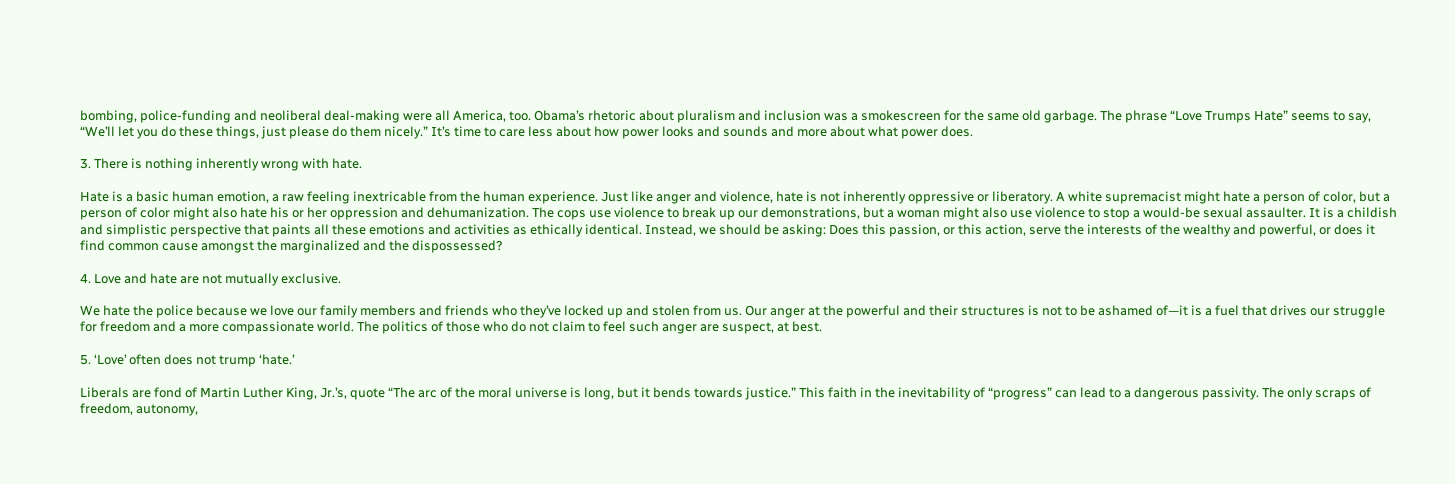bombing, police-funding and neoliberal deal-making were all America, too. Obama’s rhetoric about pluralism and inclusion was a smokescreen for the same old garbage. The phrase “Love Trumps Hate” seems to say, “We’ll let you do these things, just please do them nicely.” It’s time to care less about how power looks and sounds and more about what power does.

3. There is nothing inherently wrong with hate.

Hate is a basic human emotion, a raw feeling inextricable from the human experience. Just like anger and violence, hate is not inherently oppressive or liberatory. A white supremacist might hate a person of color, but a person of color might also hate his or her oppression and dehumanization. The cops use violence to break up our demonstrations, but a woman might also use violence to stop a would-be sexual assaulter. It is a childish and simplistic perspective that paints all these emotions and activities as ethically identical. Instead, we should be asking: Does this passion, or this action, serve the interests of the wealthy and powerful, or does it find common cause amongst the marginalized and the dispossessed?

4. Love and hate are not mutually exclusive.

We hate the police because we love our family members and friends who they’ve locked up and stolen from us. Our anger at the powerful and their structures is not to be ashamed of—it is a fuel that drives our struggle for freedom and a more compassionate world. The politics of those who do not claim to feel such anger are suspect, at best.

5. ‘Love’ often does not trump ‘hate.’

Liberals are fond of Martin Luther King, Jr.’s, quote “The arc of the moral universe is long, but it bends towards justice.” This faith in the inevitability of “progress” can lead to a dangerous passivity. The only scraps of freedom, autonomy,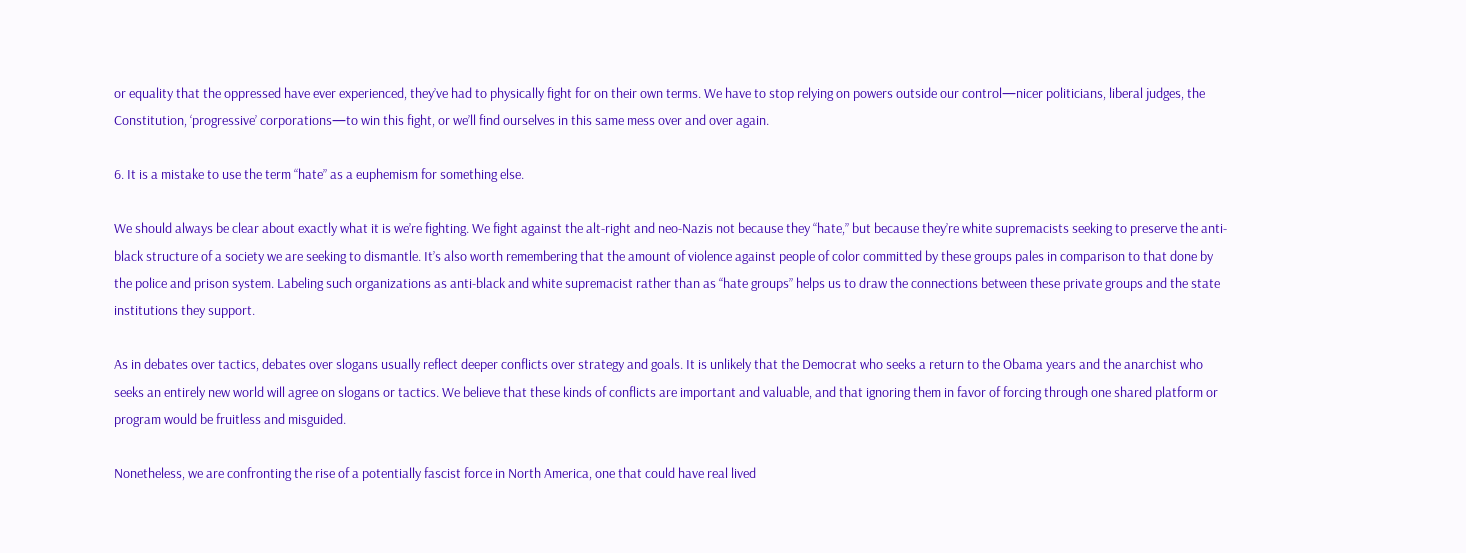or equality that the oppressed have ever experienced, they’ve had to physically fight for on their own terms. We have to stop relying on powers outside our control—nicer politicians, liberal judges, the Constitution, ‘progressive’ corporations—to win this fight, or we’ll find ourselves in this same mess over and over again.

6. It is a mistake to use the term “hate” as a euphemism for something else.

We should always be clear about exactly what it is we’re fighting. We fight against the alt-right and neo-Nazis not because they “hate,” but because they’re white supremacists seeking to preserve the anti-black structure of a society we are seeking to dismantle. It’s also worth remembering that the amount of violence against people of color committed by these groups pales in comparison to that done by the police and prison system. Labeling such organizations as anti-black and white supremacist rather than as “hate groups” helps us to draw the connections between these private groups and the state institutions they support.

As in debates over tactics, debates over slogans usually reflect deeper conflicts over strategy and goals. It is unlikely that the Democrat who seeks a return to the Obama years and the anarchist who seeks an entirely new world will agree on slogans or tactics. We believe that these kinds of conflicts are important and valuable, and that ignoring them in favor of forcing through one shared platform or program would be fruitless and misguided.

Nonetheless, we are confronting the rise of a potentially fascist force in North America, one that could have real lived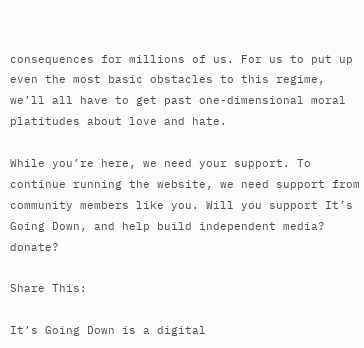consequences for millions of us. For us to put up even the most basic obstacles to this regime, we’ll all have to get past one-dimensional moral platitudes about love and hate.

While you’re here, we need your support. To continue running the website, we need support from community members like you. Will you support It’s Going Down, and help build independent media? donate?

Share This:

It’s Going Down is a digital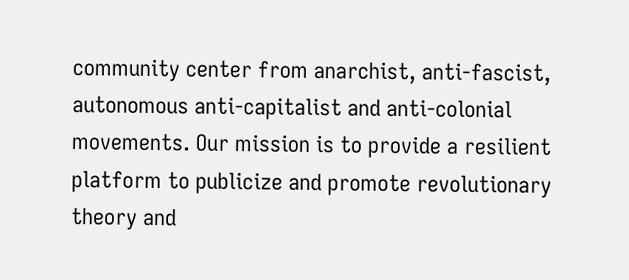community center from anarchist, anti-fascist, autonomous anti-capitalist and anti-colonial movements. Our mission is to provide a resilient platform to publicize and promote revolutionary theory and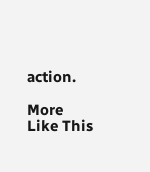action.

More Like This